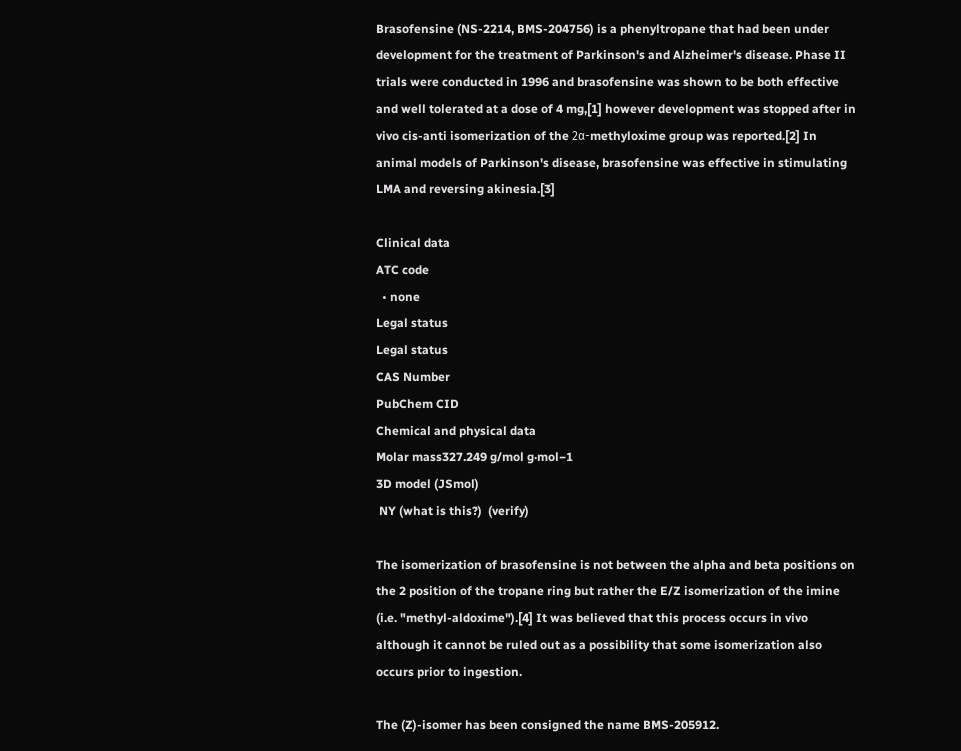Brasofensine (NS-2214, BMS-204756) is a phenyltropane that had been under development for the treatment of Parkinson's and Alzheimer's disease. Phase II trials were conducted in 1996 and brasofensine was shown to be both effective and well tolerated at a dose of 4 mg,[1] however development was stopped after in vivo cis-anti isomerization of the 2α-methyloxime group was reported.[2] In animal models of Parkinson's disease, brasofensine was effective in stimulating LMA and reversing akinesia.[3]

Clinical data
ATC code
  • none
Legal status
Legal status
CAS Number
PubChem CID
Chemical and physical data
Molar mass327.249 g/mol g·mol−1
3D model (JSmol)
 NY (what is this?)  (verify)

The isomerization of brasofensine is not between the alpha and beta positions on the 2 position of the tropane ring but rather the E/Z isomerization of the imine (i.e. "methyl-aldoxime").[4] It was believed that this process occurs in vivo although it cannot be ruled out as a possibility that some isomerization also occurs prior to ingestion.

The (Z)-isomer has been consigned the name BMS-205912.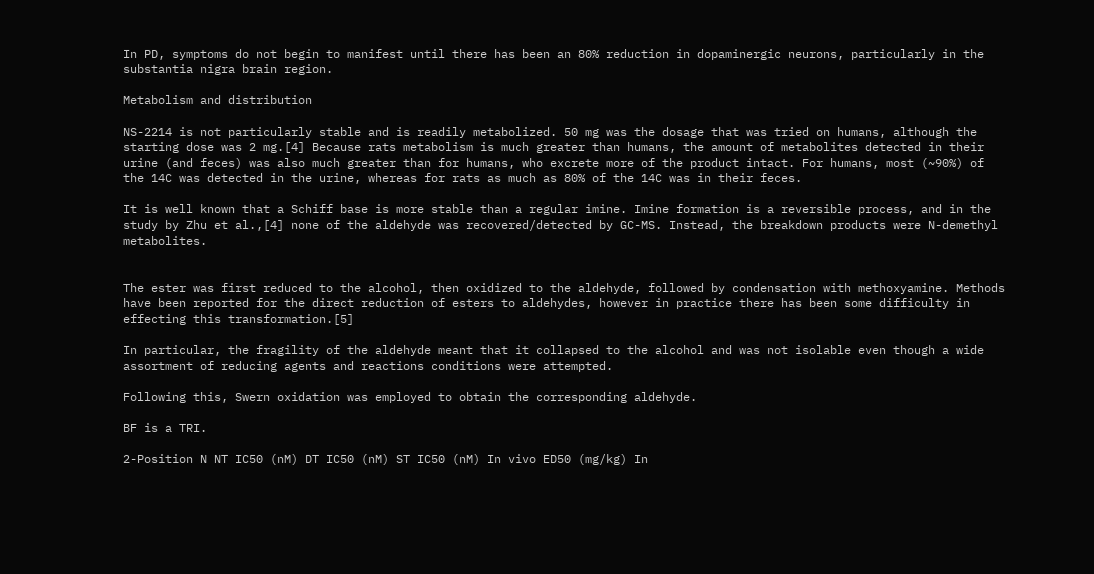In PD, symptoms do not begin to manifest until there has been an 80% reduction in dopaminergic neurons, particularly in the substantia nigra brain region.

Metabolism and distribution

NS-2214 is not particularly stable and is readily metabolized. 50 mg was the dosage that was tried on humans, although the starting dose was 2 mg.[4] Because rats metabolism is much greater than humans, the amount of metabolites detected in their urine (and feces) was also much greater than for humans, who excrete more of the product intact. For humans, most (~90%) of the 14C was detected in the urine, whereas for rats as much as 80% of the 14C was in their feces.

It is well known that a Schiff base is more stable than a regular imine. Imine formation is a reversible process, and in the study by Zhu et al.,[4] none of the aldehyde was recovered/detected by GC-MS. Instead, the breakdown products were N-demethyl metabolites.


The ester was first reduced to the alcohol, then oxidized to the aldehyde, followed by condensation with methoxyamine. Methods have been reported for the direct reduction of esters to aldehydes, however in practice there has been some difficulty in effecting this transformation.[5]

In particular, the fragility of the aldehyde meant that it collapsed to the alcohol and was not isolable even though a wide assortment of reducing agents and reactions conditions were attempted.

Following this, Swern oxidation was employed to obtain the corresponding aldehyde.

BF is a TRI.

2-Position N NT IC50 (nM) DT IC50 (nM) ST IC50 (nM) In vivo ED50 (mg/kg) In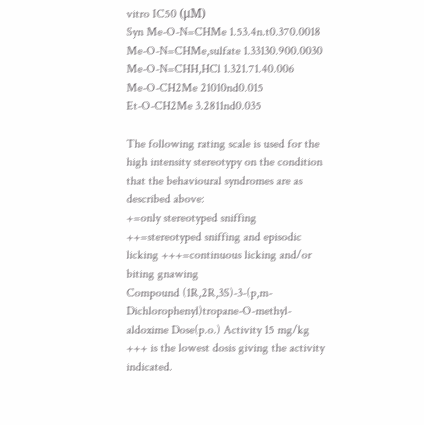vitro IC50 (μM)
Syn Me-O-N=CHMe 1.53.4n.t0.370.0018
Me-O-N=CHMe,sulfate 1.33130.900.0030
Me-O-N=CHH,HCl 1.321.71.40.006
Me-O-CH2Me 21010nd0.015
Et-O-CH2Me 3.2811nd0.035

The following rating scale is used for the high intensity stereotypy on the condition that the behavioural syndromes are as described above:
+=only stereotyped sniffing ++=stereotyped sniffing and episodic licking +++=continuous licking and/or biting gnawing
Compound (1R,2R,3S)-3-(p,m-Dichlorophenyl)tropane-O-methyl-aldoxime Dose(p.o.) Activity 15 mg/kg +++ is the lowest dosis giving the activity indicated.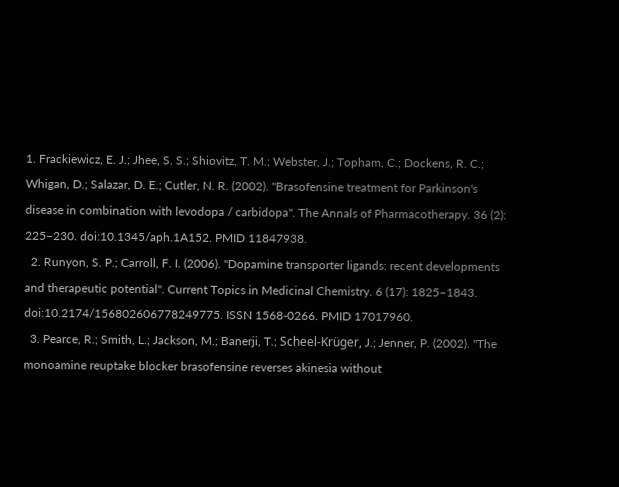1. Frackiewicz, E. J.; Jhee, S. S.; Shiovitz, T. M.; Webster, J.; Topham, C.; Dockens, R. C.; Whigan, D.; Salazar, D. E.; Cutler, N. R. (2002). "Brasofensine treatment for Parkinson's disease in combination with levodopa / carbidopa". The Annals of Pharmacotherapy. 36 (2): 225–230. doi:10.1345/aph.1A152. PMID 11847938.
  2. Runyon, S. P.; Carroll, F. I. (2006). "Dopamine transporter ligands: recent developments and therapeutic potential". Current Topics in Medicinal Chemistry. 6 (17): 1825–1843. doi:10.2174/156802606778249775. ISSN 1568-0266. PMID 17017960.
  3. Pearce, R.; Smith, L.; Jackson, M.; Banerji, T.; Scheel-Krüger, J.; Jenner, P. (2002). "The monoamine reuptake blocker brasofensine reverses akinesia without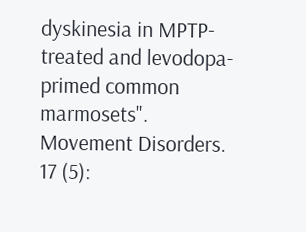dyskinesia in MPTP-treated and levodopa-primed common marmosets". Movement Disorders. 17 (5):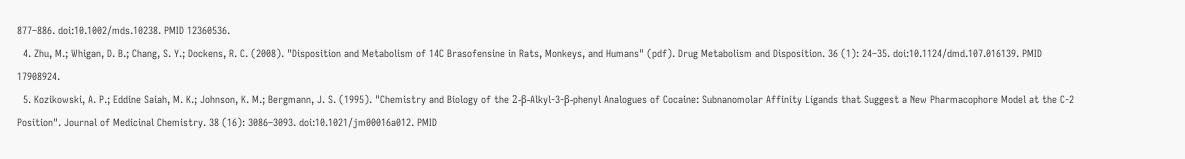877–886. doi:10.1002/mds.10238. PMID 12360536.
  4. Zhu, M.; Whigan, D. B.; Chang, S. Y.; Dockens, R. C. (2008). "Disposition and Metabolism of 14C Brasofensine in Rats, Monkeys, and Humans" (pdf). Drug Metabolism and Disposition. 36 (1): 24–35. doi:10.1124/dmd.107.016139. PMID 17908924.
  5. Kozikowski, A. P.; Eddine Saiah, M. K.; Johnson, K. M.; Bergmann, J. S. (1995). "Chemistry and Biology of the 2-β-Alkyl-3-β-phenyl Analogues of Cocaine: Subnanomolar Affinity Ligands that Suggest a New Pharmacophore Model at the C-2 Position". Journal of Medicinal Chemistry. 38 (16): 3086–3093. doi:10.1021/jm00016a012. PMID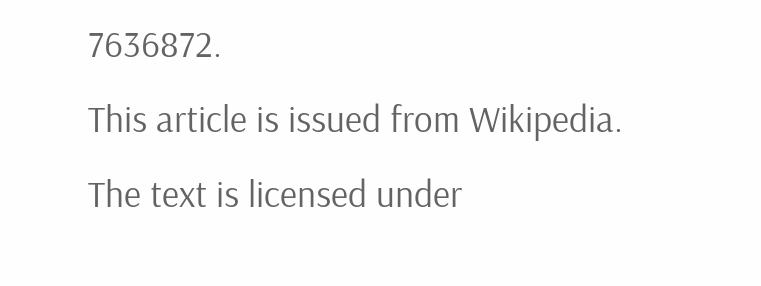7636872.
This article is issued from Wikipedia. The text is licensed under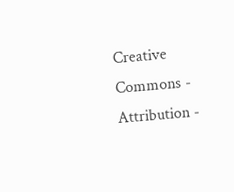Creative Commons - Attribution -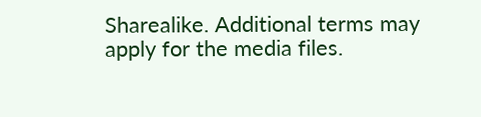Sharealike. Additional terms may apply for the media files.